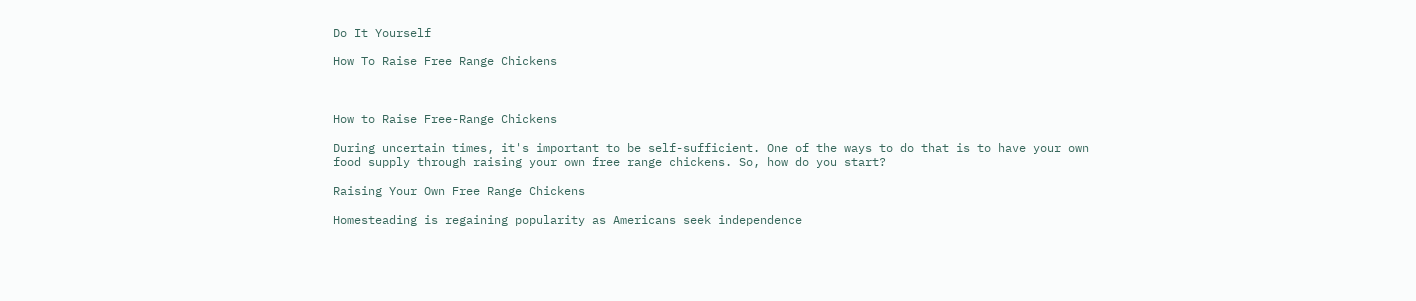Do It Yourself

How To Raise Free Range Chickens



How to Raise Free-Range Chickens

During uncertain times, it's important to be self-sufficient. One of the ways to do that is to have your own food supply through raising your own free range chickens. So, how do you start?

Raising Your Own Free Range Chickens

Homesteading is regaining popularity as Americans seek independence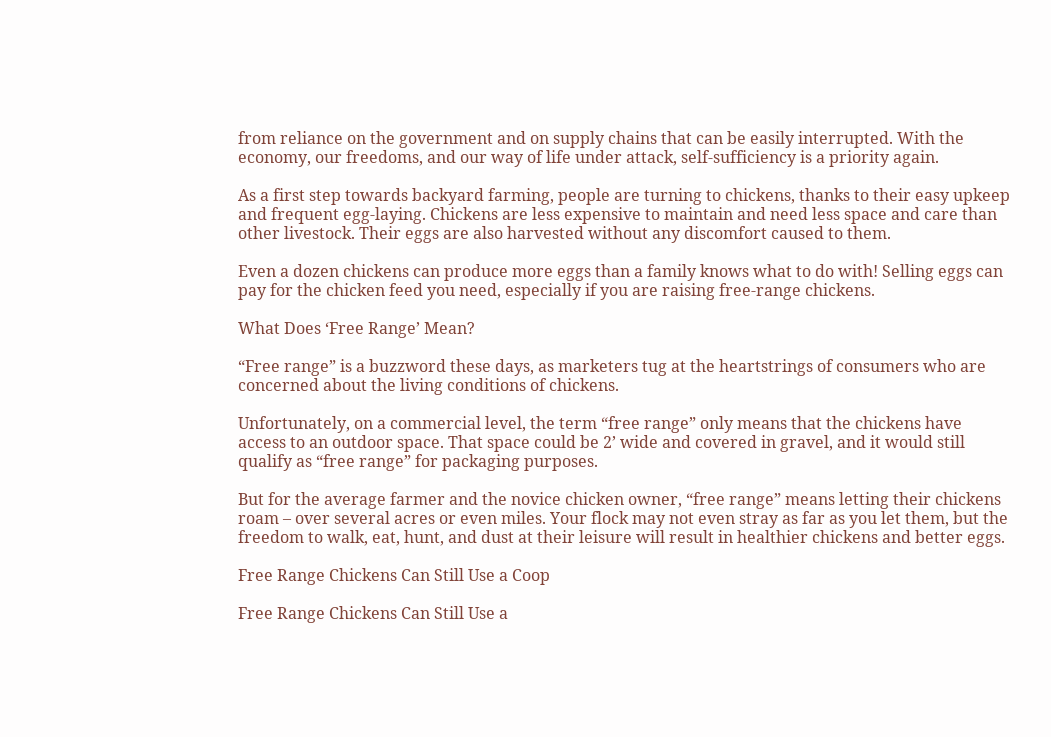from reliance on the government and on supply chains that can be easily interrupted. With the economy, our freedoms, and our way of life under attack, self-sufficiency is a priority again.

As a first step towards backyard farming, people are turning to chickens, thanks to their easy upkeep and frequent egg-laying. Chickens are less expensive to maintain and need less space and care than other livestock. Their eggs are also harvested without any discomfort caused to them.

Even a dozen chickens can produce more eggs than a family knows what to do with! Selling eggs can pay for the chicken feed you need, especially if you are raising free-range chickens.

What Does ‘Free Range’ Mean?

“Free range” is a buzzword these days, as marketers tug at the heartstrings of consumers who are concerned about the living conditions of chickens.

Unfortunately, on a commercial level, the term “free range” only means that the chickens have access to an outdoor space. That space could be 2’ wide and covered in gravel, and it would still qualify as “free range” for packaging purposes.

But for the average farmer and the novice chicken owner, “free range” means letting their chickens roam – over several acres or even miles. Your flock may not even stray as far as you let them, but the freedom to walk, eat, hunt, and dust at their leisure will result in healthier chickens and better eggs.

Free Range Chickens Can Still Use a Coop

Free Range Chickens Can Still Use a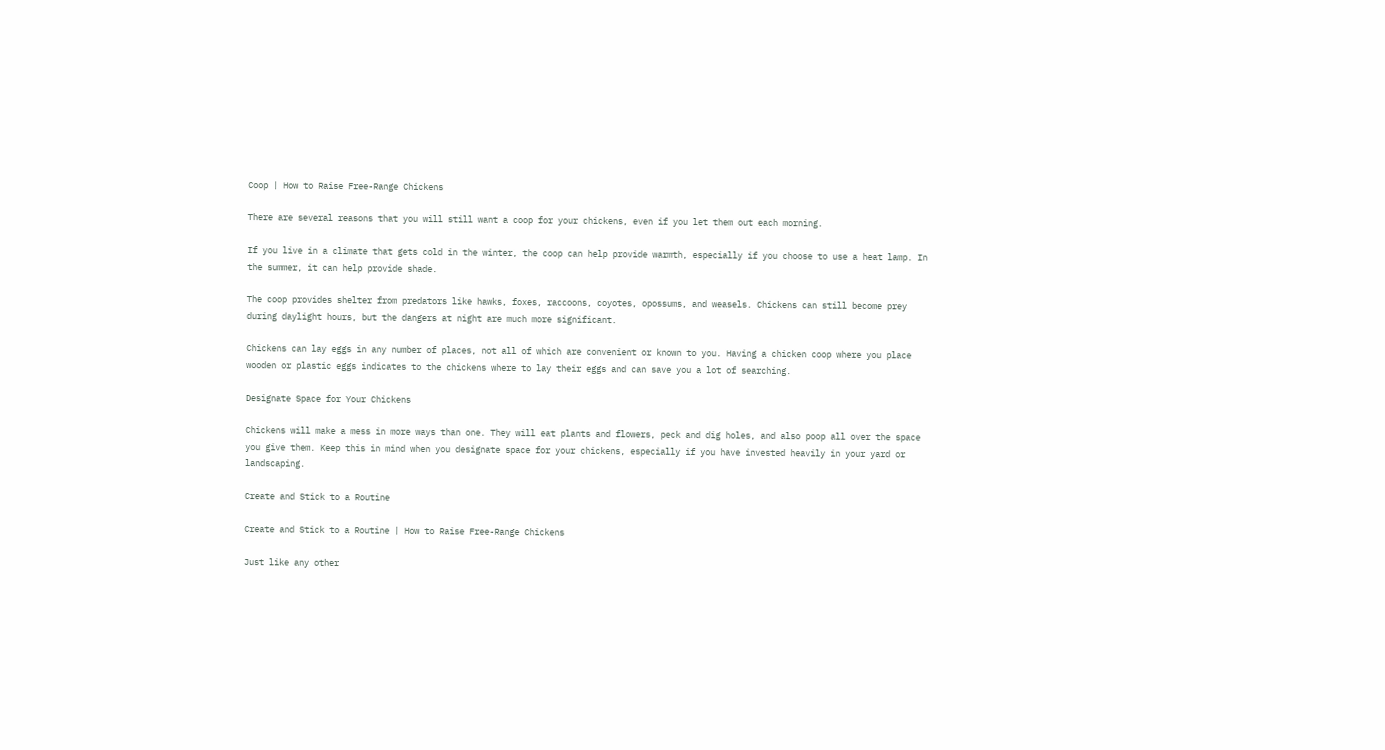Coop | How to Raise Free-Range Chickens

There are several reasons that you will still want a coop for your chickens, even if you let them out each morning.

If you live in a climate that gets cold in the winter, the coop can help provide warmth, especially if you choose to use a heat lamp. In the summer, it can help provide shade.

The coop provides shelter from predators like hawks, foxes, raccoons, coyotes, opossums, and weasels. Chickens can still become prey during daylight hours, but the dangers at night are much more significant.

Chickens can lay eggs in any number of places, not all of which are convenient or known to you. Having a chicken coop where you place wooden or plastic eggs indicates to the chickens where to lay their eggs and can save you a lot of searching.

Designate Space for Your Chickens

Chickens will make a mess in more ways than one. They will eat plants and flowers, peck and dig holes, and also poop all over the space you give them. Keep this in mind when you designate space for your chickens, especially if you have invested heavily in your yard or landscaping.

Create and Stick to a Routine

Create and Stick to a Routine | How to Raise Free-Range Chickens

Just like any other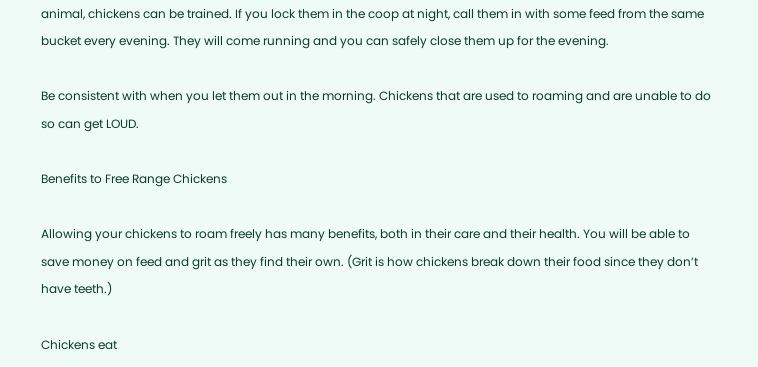animal, chickens can be trained. If you lock them in the coop at night, call them in with some feed from the same bucket every evening. They will come running and you can safely close them up for the evening.

Be consistent with when you let them out in the morning. Chickens that are used to roaming and are unable to do so can get LOUD.

Benefits to Free Range Chickens

Allowing your chickens to roam freely has many benefits, both in their care and their health. You will be able to save money on feed and grit as they find their own. (Grit is how chickens break down their food since they don’t have teeth.)

Chickens eat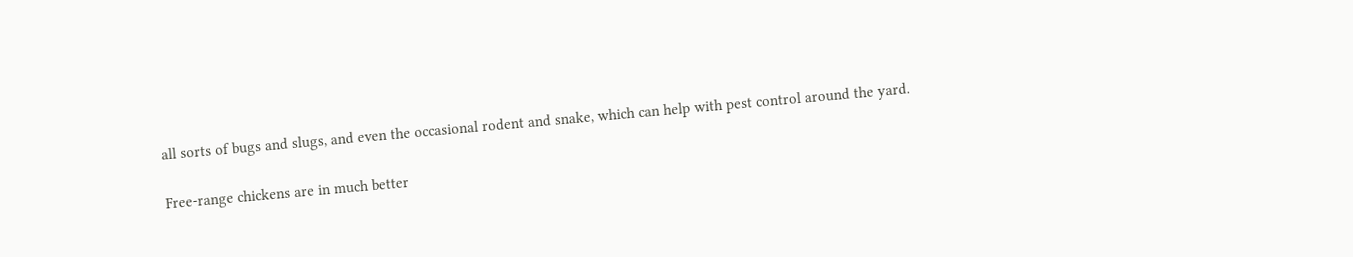all sorts of bugs and slugs, and even the occasional rodent and snake, which can help with pest control around the yard.

Free-range chickens are in much better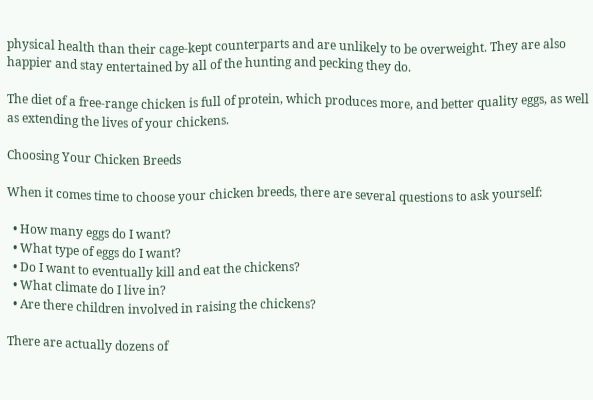physical health than their cage-kept counterparts and are unlikely to be overweight. They are also happier and stay entertained by all of the hunting and pecking they do.

The diet of a free-range chicken is full of protein, which produces more, and better quality eggs, as well as extending the lives of your chickens.

Choosing Your Chicken Breeds

When it comes time to choose your chicken breeds, there are several questions to ask yourself:

  • How many eggs do I want?
  • What type of eggs do I want?
  • Do I want to eventually kill and eat the chickens?
  • What climate do I live in?
  • Are there children involved in raising the chickens?

There are actually dozens of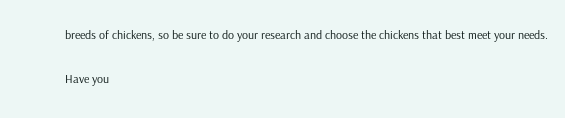breeds of chickens, so be sure to do your research and choose the chickens that best meet your needs.

Have you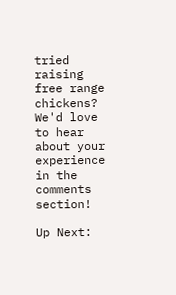tried raising free range chickens? We'd love to hear about your experience in the comments section!

Up Next: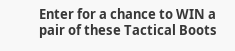Enter for a chance to WIN a pair of these Tactical Boots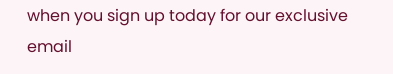when you sign up today for our exclusive email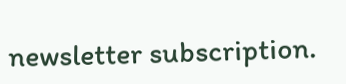newsletter subscription.